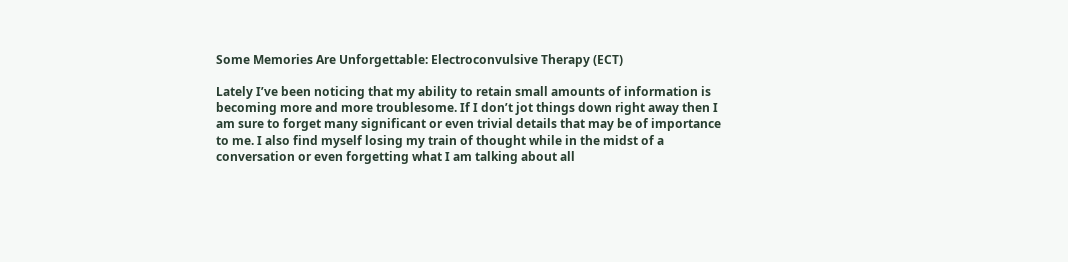Some Memories Are Unforgettable: Electroconvulsive Therapy (ECT)

Lately I’ve been noticing that my ability to retain small amounts of information is becoming more and more troublesome. If I don’t jot things down right away then I am sure to forget many significant or even trivial details that may be of importance to me. I also find myself losing my train of thought while in the midst of a conversation or even forgetting what I am talking about all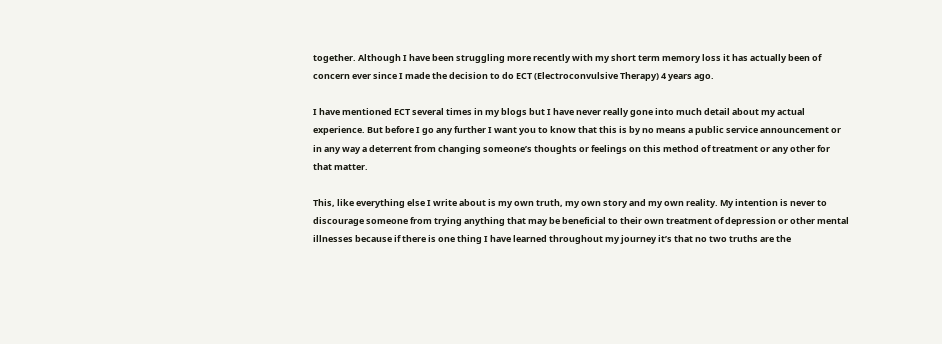together. Although I have been struggling more recently with my short term memory loss it has actually been of concern ever since I made the decision to do ECT (Electroconvulsive Therapy) 4 years ago.

I have mentioned ECT several times in my blogs but I have never really gone into much detail about my actual experience. But before I go any further I want you to know that this is by no means a public service announcement or in any way a deterrent from changing someone’s thoughts or feelings on this method of treatment or any other for that matter.

This, like everything else I write about is my own truth, my own story and my own reality. My intention is never to discourage someone from trying anything that may be beneficial to their own treatment of depression or other mental illnesses because if there is one thing I have learned throughout my journey it’s that no two truths are the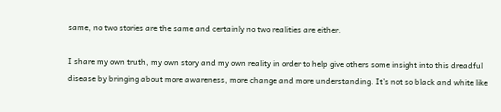same, no two stories are the same and certainly no two realities are either.

I share my own truth, my own story and my own reality in order to help give others some insight into this dreadful disease by bringing about more awareness, more change and more understanding. It’s not so black and white like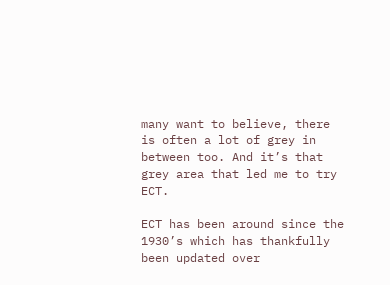many want to believe, there is often a lot of grey in between too. And it’s that grey area that led me to try ECT.

ECT has been around since the 1930’s which has thankfully been updated over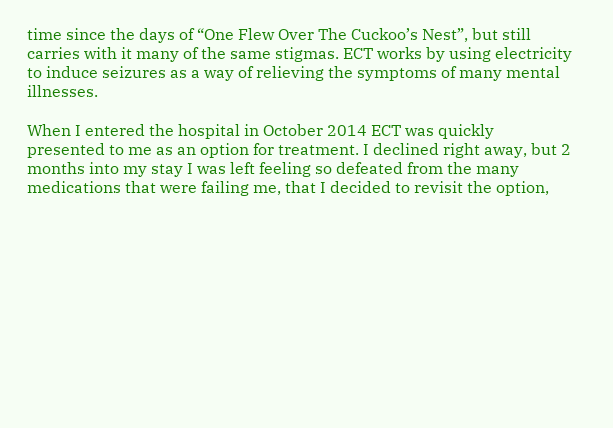time since the days of “One Flew Over The Cuckoo’s Nest”, but still carries with it many of the same stigmas. ECT works by using electricity to induce seizures as a way of relieving the symptoms of many mental illnesses.

When I entered the hospital in October 2014 ECT was quickly presented to me as an option for treatment. I declined right away, but 2 months into my stay I was left feeling so defeated from the many medications that were failing me, that I decided to revisit the option,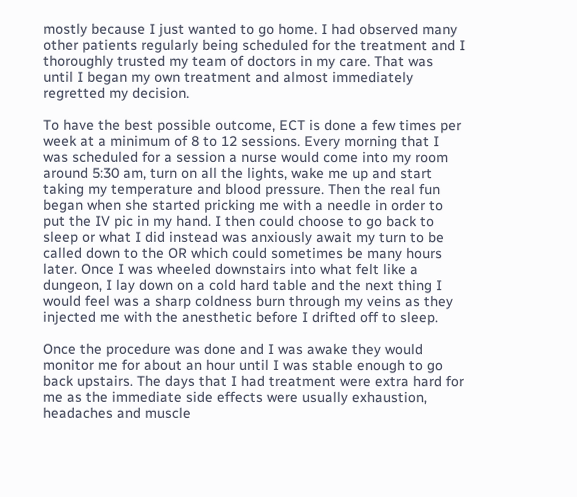mostly because I just wanted to go home. I had observed many other patients regularly being scheduled for the treatment and I thoroughly trusted my team of doctors in my care. That was until I began my own treatment and almost immediately regretted my decision.

To have the best possible outcome, ECT is done a few times per week at a minimum of 8 to 12 sessions. Every morning that I was scheduled for a session a nurse would come into my room around 5:30 am, turn on all the lights, wake me up and start taking my temperature and blood pressure. Then the real fun began when she started pricking me with a needle in order to put the IV pic in my hand. I then could choose to go back to sleep or what I did instead was anxiously await my turn to be called down to the OR which could sometimes be many hours later. Once I was wheeled downstairs into what felt like a dungeon, I lay down on a cold hard table and the next thing I would feel was a sharp coldness burn through my veins as they injected me with the anesthetic before I drifted off to sleep.

Once the procedure was done and I was awake they would monitor me for about an hour until I was stable enough to go back upstairs. The days that I had treatment were extra hard for me as the immediate side effects were usually exhaustion, headaches and muscle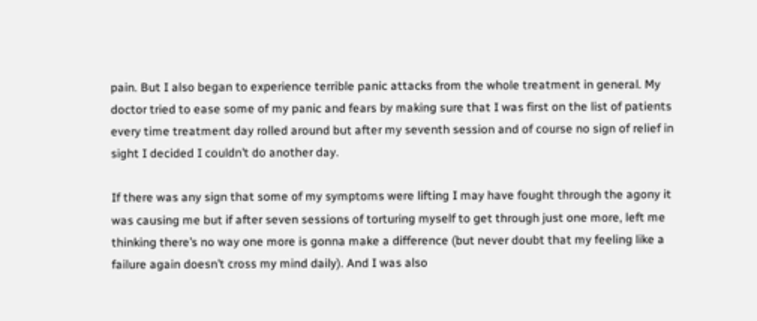pain. But I also began to experience terrible panic attacks from the whole treatment in general. My doctor tried to ease some of my panic and fears by making sure that I was first on the list of patients every time treatment day rolled around but after my seventh session and of course no sign of relief in sight I decided I couldn’t do another day.

If there was any sign that some of my symptoms were lifting I may have fought through the agony it was causing me but if after seven sessions of torturing myself to get through just one more, left me thinking there’s no way one more is gonna make a difference (but never doubt that my feeling like a failure again doesn’t cross my mind daily). And I was also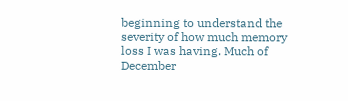beginning to understand the severity of how much memory loss I was having. Much of December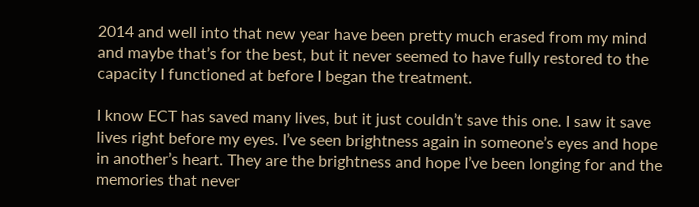2014 and well into that new year have been pretty much erased from my mind and maybe that’s for the best, but it never seemed to have fully restored to the capacity I functioned at before I began the treatment.

I know ECT has saved many lives, but it just couldn’t save this one. I saw it save lives right before my eyes. I’ve seen brightness again in someone’s eyes and hope in another’s heart. They are the brightness and hope I’ve been longing for and the memories that never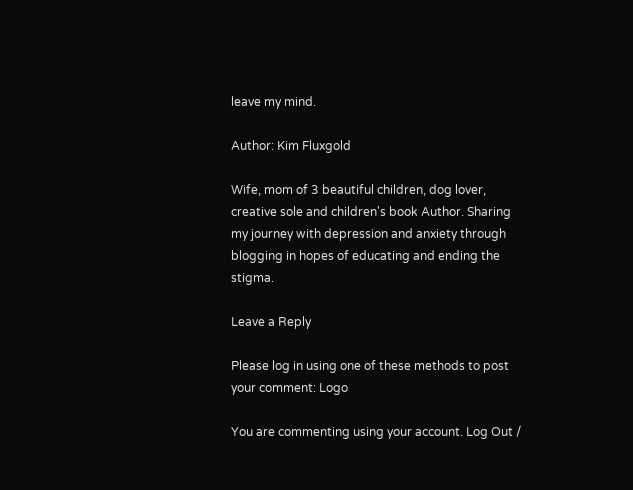leave my mind.

Author: Kim Fluxgold

Wife, mom of 3 beautiful children, dog lover, creative sole and children's book Author. Sharing my journey with depression and anxiety through blogging in hopes of educating and ending the stigma.

Leave a Reply

Please log in using one of these methods to post your comment: Logo

You are commenting using your account. Log Out /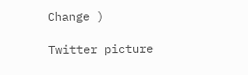Change )

Twitter picture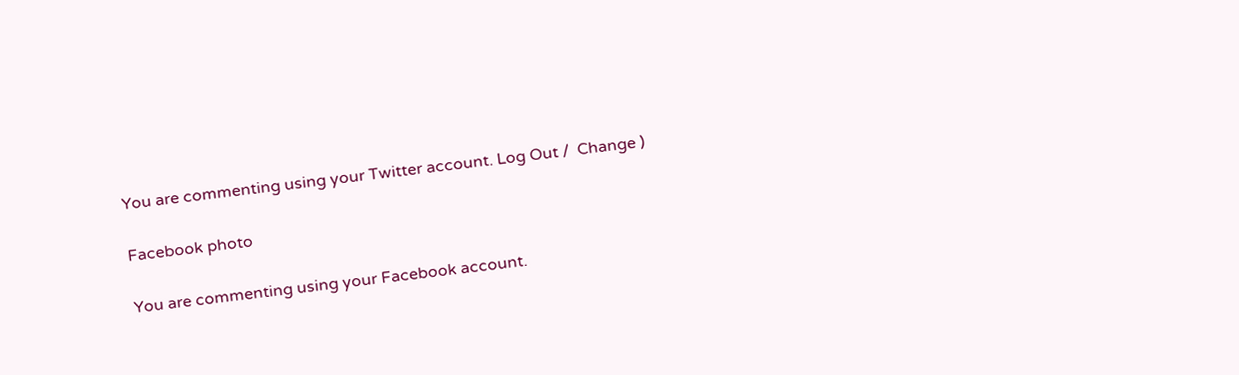You are commenting using your Twitter account. Log Out /  Change )

Facebook photo

You are commenting using your Facebook account.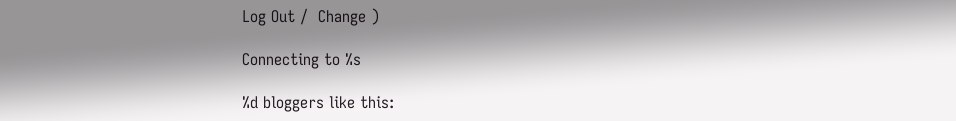Log Out /  Change )

Connecting to %s

%d bloggers like this: